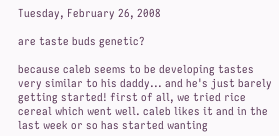Tuesday, February 26, 2008

are taste buds genetic?

because caleb seems to be developing tastes very similar to his daddy... and he's just barely getting started! first of all, we tried rice cereal which went well. caleb likes it and in the last week or so has started wanting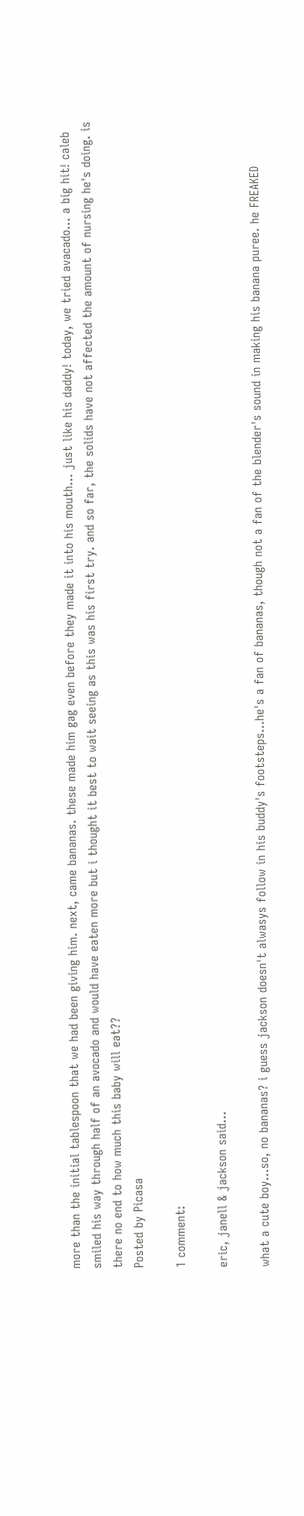more than the initial tablespoon that we had been giving him. next, came bananas. these made him gag even before they made it into his mouth... just like his daddy! today, we tried avacado... a big hit! caleb smiled his way through half of an avocado and would have eaten more but i thought it best to wait seeing as this was his first try. and so far, the solids have not affected the amount of nursing he's doing. is there no end to how much this baby will eat??
Posted by Picasa

1 comment:

eric, janell & jackson said...

what a cute boy...so, no bananas? i guess jackson doesn't alwasys follow in his buddy's footsteps...he's a fan of bananas, though not a fan of the blender's sound in making his banana puree. he FREAKED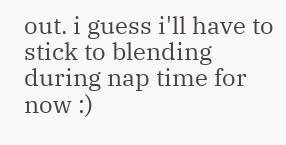out. i guess i'll have to stick to blending during nap time for now :)